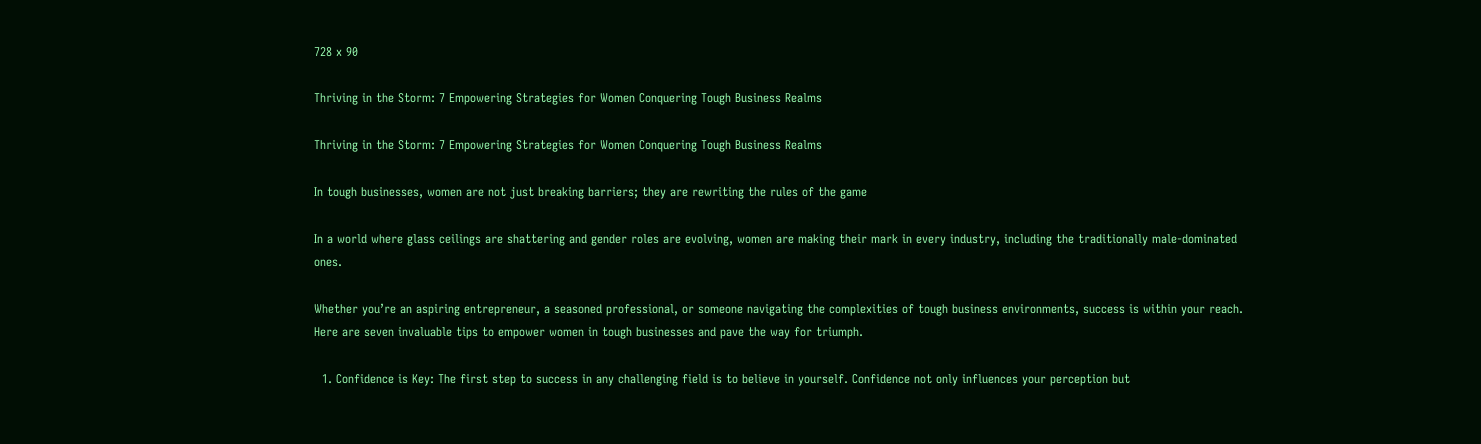728 x 90

Thriving in the Storm: 7 Empowering Strategies for Women Conquering Tough Business Realms

Thriving in the Storm: 7 Empowering Strategies for Women Conquering Tough Business Realms

In tough businesses, women are not just breaking barriers; they are rewriting the rules of the game

In a world where glass ceilings are shattering and gender roles are evolving, women are making their mark in every industry, including the traditionally male-dominated ones.

Whether you’re an aspiring entrepreneur, a seasoned professional, or someone navigating the complexities of tough business environments, success is within your reach. Here are seven invaluable tips to empower women in tough businesses and pave the way for triumph.

  1. Confidence is Key: The first step to success in any challenging field is to believe in yourself. Confidence not only influences your perception but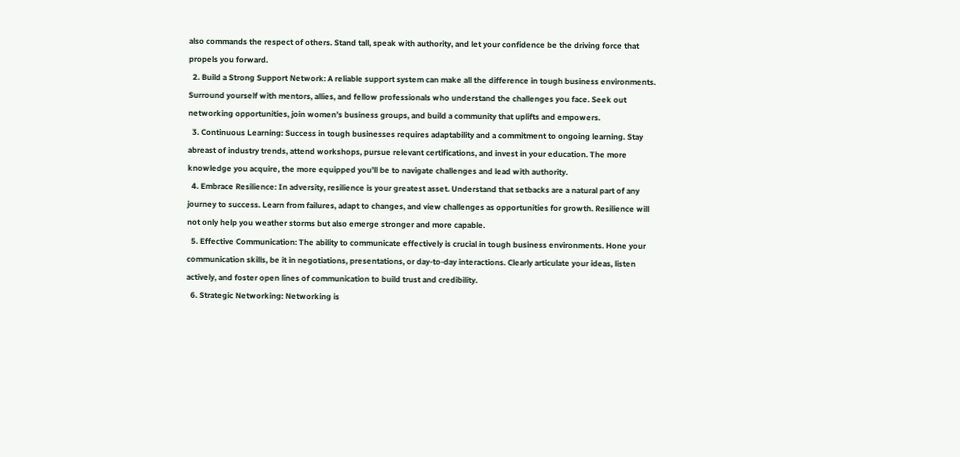also commands the respect of others. Stand tall, speak with authority, and let your confidence be the driving force that propels you forward.
  2. Build a Strong Support Network: A reliable support system can make all the difference in tough business environments. Surround yourself with mentors, allies, and fellow professionals who understand the challenges you face. Seek out networking opportunities, join women’s business groups, and build a community that uplifts and empowers.
  3. Continuous Learning: Success in tough businesses requires adaptability and a commitment to ongoing learning. Stay abreast of industry trends, attend workshops, pursue relevant certifications, and invest in your education. The more knowledge you acquire, the more equipped you’ll be to navigate challenges and lead with authority.
  4. Embrace Resilience: In adversity, resilience is your greatest asset. Understand that setbacks are a natural part of any journey to success. Learn from failures, adapt to changes, and view challenges as opportunities for growth. Resilience will not only help you weather storms but also emerge stronger and more capable.
  5. Effective Communication: The ability to communicate effectively is crucial in tough business environments. Hone your communication skills, be it in negotiations, presentations, or day-to-day interactions. Clearly articulate your ideas, listen actively, and foster open lines of communication to build trust and credibility.
  6. Strategic Networking: Networking is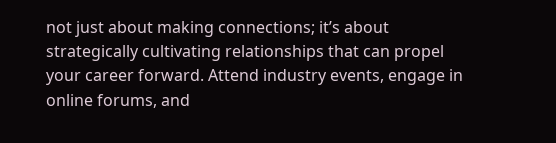not just about making connections; it’s about strategically cultivating relationships that can propel your career forward. Attend industry events, engage in online forums, and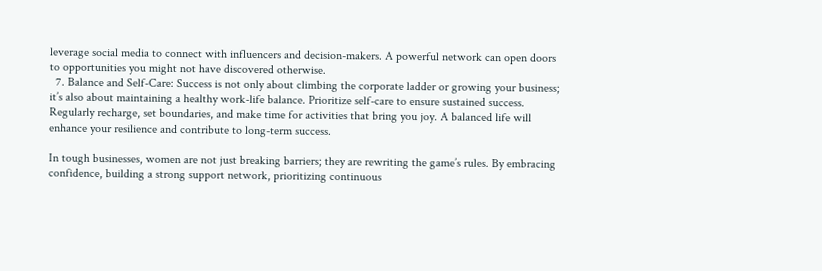leverage social media to connect with influencers and decision-makers. A powerful network can open doors to opportunities you might not have discovered otherwise.
  7. Balance and Self-Care: Success is not only about climbing the corporate ladder or growing your business; it’s also about maintaining a healthy work-life balance. Prioritize self-care to ensure sustained success. Regularly recharge, set boundaries, and make time for activities that bring you joy. A balanced life will enhance your resilience and contribute to long-term success.

In tough businesses, women are not just breaking barriers; they are rewriting the game’s rules. By embracing confidence, building a strong support network, prioritizing continuous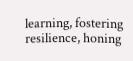learning, fostering resilience, honing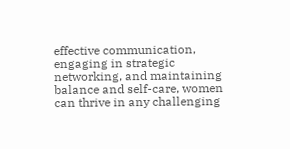effective communication, engaging in strategic networking, and maintaining balance and self-care, women can thrive in any challenging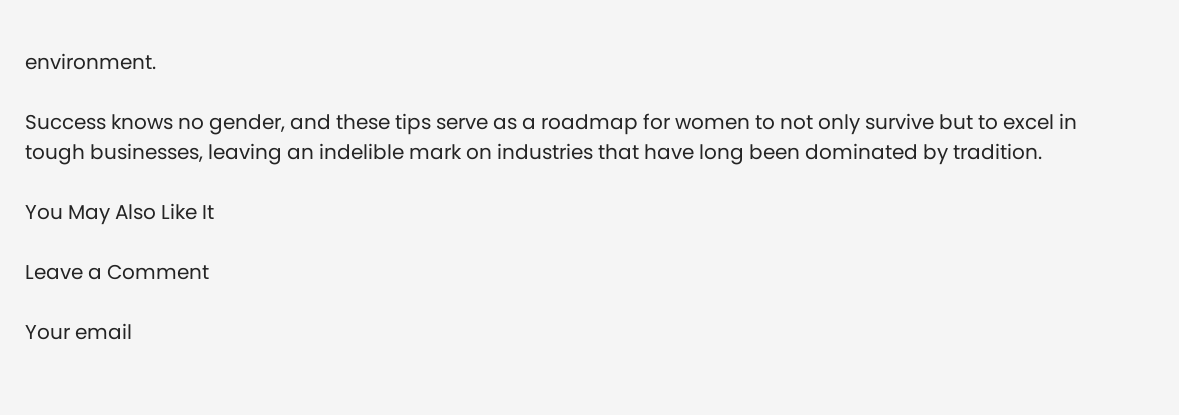environment.

Success knows no gender, and these tips serve as a roadmap for women to not only survive but to excel in tough businesses, leaving an indelible mark on industries that have long been dominated by tradition.

You May Also Like It

Leave a Comment

Your email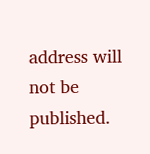address will not be published.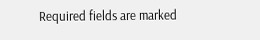Required fields are marked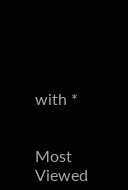with *


Most Viewed